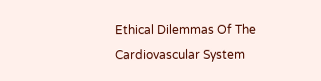Ethical Dilemmas Of The Cardiovascular System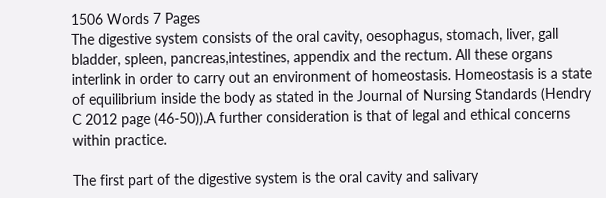1506 Words 7 Pages
The digestive system consists of the oral cavity, oesophagus, stomach, liver, gall bladder, spleen, pancreas,intestines, appendix and the rectum. All these organs interlink in order to carry out an environment of homeostasis. Homeostasis is a state of equilibrium inside the body as stated in the Journal of Nursing Standards (Hendry C 2012 page (46-50)).A further consideration is that of legal and ethical concerns within practice.

The first part of the digestive system is the oral cavity and salivary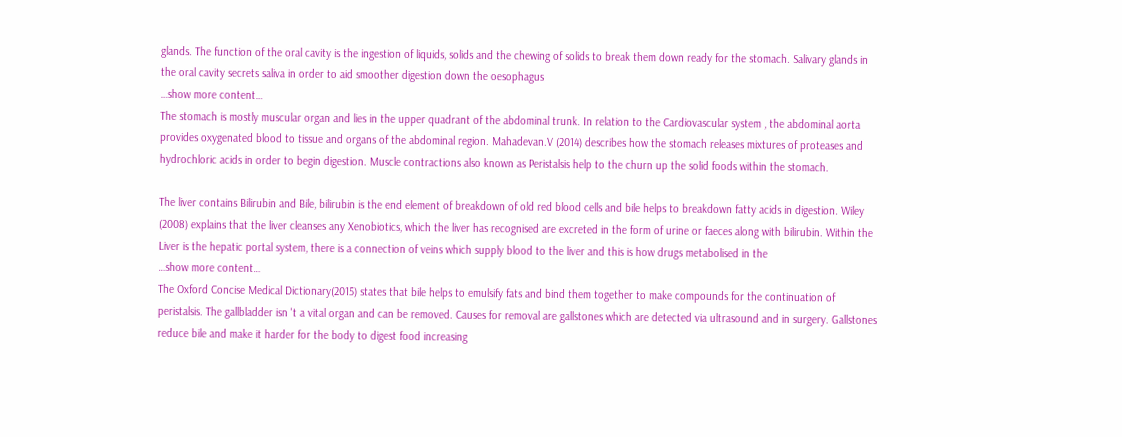glands. The function of the oral cavity is the ingestion of liquids, solids and the chewing of solids to break them down ready for the stomach. Salivary glands in the oral cavity secrets saliva in order to aid smoother digestion down the oesophagus
…show more content…
The stomach is mostly muscular organ and lies in the upper quadrant of the abdominal trunk. In relation to the Cardiovascular system , the abdominal aorta provides oxygenated blood to tissue and organs of the abdominal region. Mahadevan.V (2014) describes how the stomach releases mixtures of proteases and hydrochloric acids in order to begin digestion. Muscle contractions also known as Peristalsis help to the churn up the solid foods within the stomach.

The liver contains Bilirubin and Bile, bilirubin is the end element of breakdown of old red blood cells and bile helps to breakdown fatty acids in digestion. Wiley (2008) explains that the liver cleanses any Xenobiotics, which the liver has recognised are excreted in the form of urine or faeces along with bilirubin. Within the Liver is the hepatic portal system, there is a connection of veins which supply blood to the liver and this is how drugs metabolised in the
…show more content…
The Oxford Concise Medical Dictionary(2015) states that bile helps to emulsify fats and bind them together to make compounds for the continuation of peristalsis. The gallbladder isn 't a vital organ and can be removed. Causes for removal are gallstones which are detected via ultrasound and in surgery. Gallstones reduce bile and make it harder for the body to digest food increasing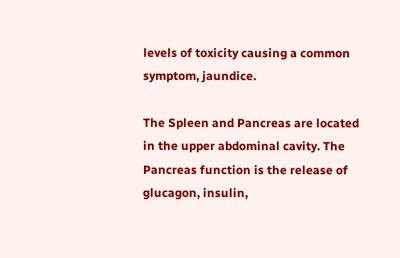levels of toxicity causing a common symptom, jaundice.

The Spleen and Pancreas are located in the upper abdominal cavity. The Pancreas function is the release of glucagon, insulin,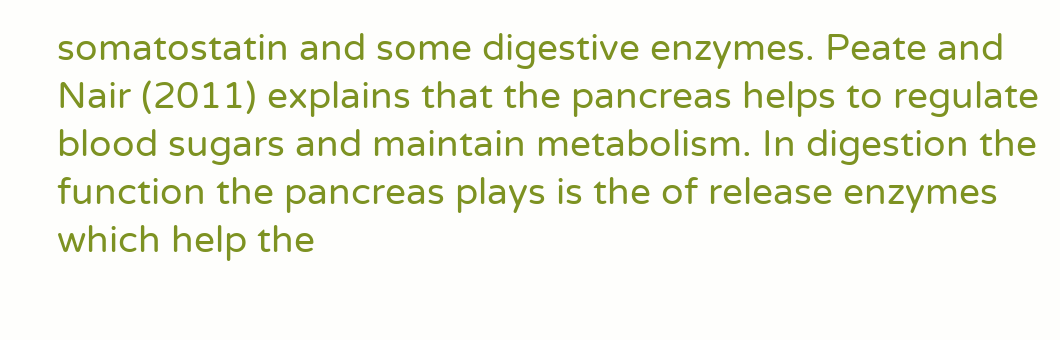somatostatin and some digestive enzymes. Peate and Nair (2011) explains that the pancreas helps to regulate blood sugars and maintain metabolism. In digestion the function the pancreas plays is the of release enzymes which help the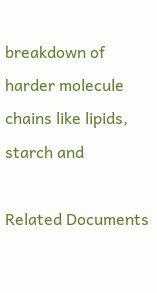breakdown of harder molecule chains like lipids, starch and

Related Documents